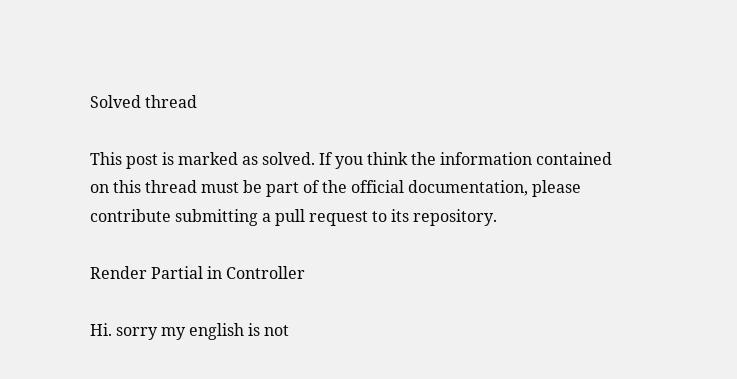Solved thread

This post is marked as solved. If you think the information contained on this thread must be part of the official documentation, please contribute submitting a pull request to its repository.

Render Partial in Controller

Hi. sorry my english is not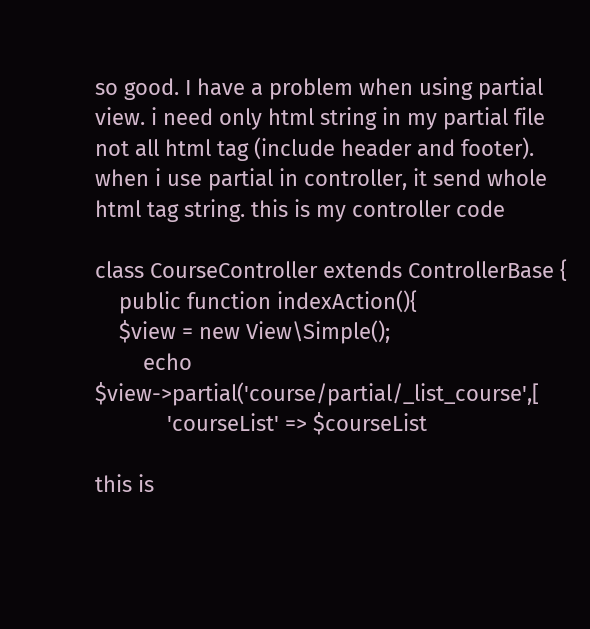so good. I have a problem when using partial view. i need only html string in my partial file not all html tag (include header and footer). when i use partial in controller, it send whole html tag string. this is my controller code

class CourseController extends ControllerBase {
    public function indexAction(){
    $view = new View\Simple();
        echo $view->partial('course/partial/_list_course',[
            'courseList' => $courseList

this is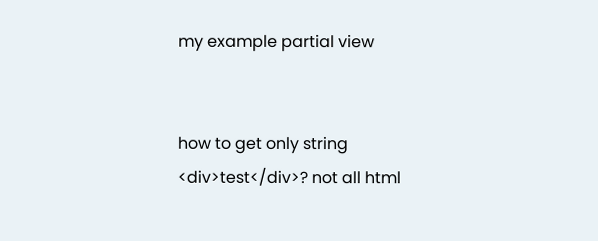my example partial view


how to get only string <div>test</div>? not all html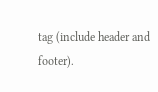tag (include header and footer).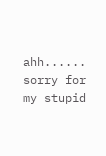ahh...... sorry for my stupid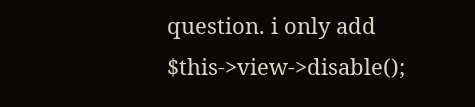question. i only add $this->view->disable();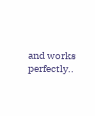and works perfectly..